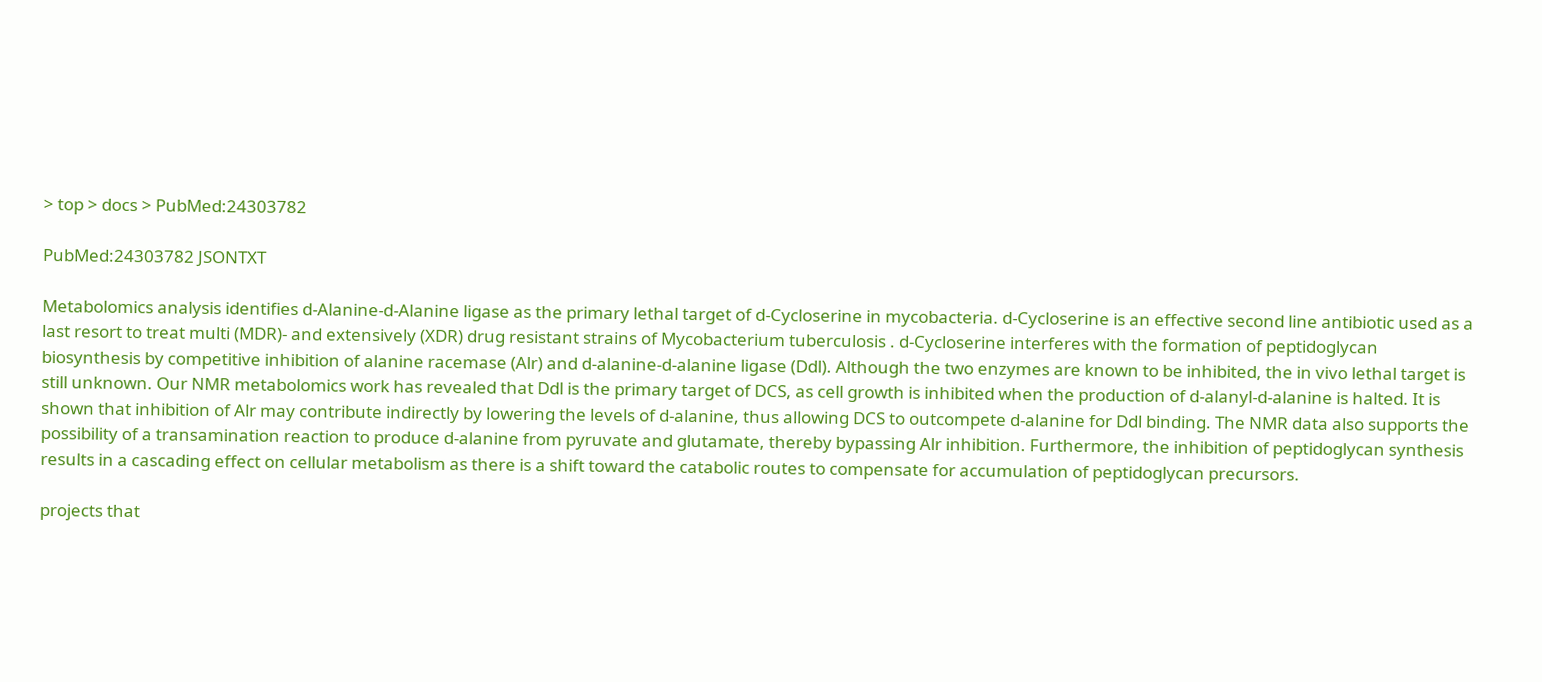> top > docs > PubMed:24303782

PubMed:24303782 JSONTXT

Metabolomics analysis identifies d-Alanine-d-Alanine ligase as the primary lethal target of d-Cycloserine in mycobacteria. d-Cycloserine is an effective second line antibiotic used as a last resort to treat multi (MDR)- and extensively (XDR) drug resistant strains of Mycobacterium tuberculosis . d-Cycloserine interferes with the formation of peptidoglycan biosynthesis by competitive inhibition of alanine racemase (Alr) and d-alanine-d-alanine ligase (Ddl). Although the two enzymes are known to be inhibited, the in vivo lethal target is still unknown. Our NMR metabolomics work has revealed that Ddl is the primary target of DCS, as cell growth is inhibited when the production of d-alanyl-d-alanine is halted. It is shown that inhibition of Alr may contribute indirectly by lowering the levels of d-alanine, thus allowing DCS to outcompete d-alanine for Ddl binding. The NMR data also supports the possibility of a transamination reaction to produce d-alanine from pyruvate and glutamate, thereby bypassing Alr inhibition. Furthermore, the inhibition of peptidoglycan synthesis results in a cascading effect on cellular metabolism as there is a shift toward the catabolic routes to compensate for accumulation of peptidoglycan precursors.

projects that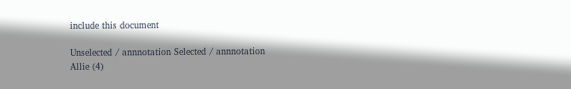include this document

Unselected / annnotation Selected / annnotation
Allie (4)